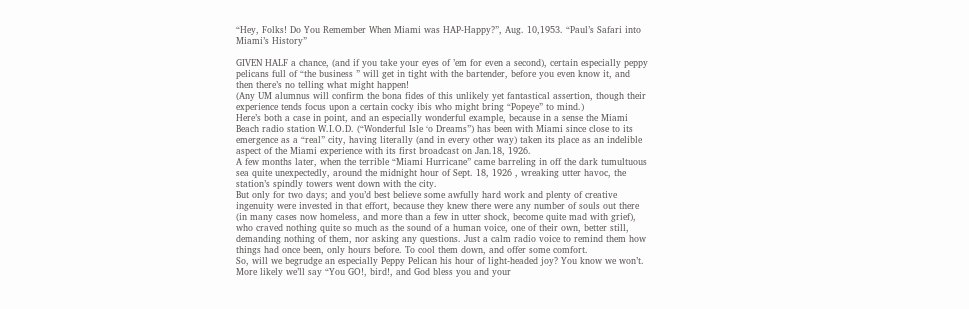“Hey, Folks! Do You Remember When Miami was HAP-Happy?”, Aug. 10,1953. “Paul’s Safari into Miami’s History”

GIVEN HALF a chance, (and if you take your eyes of ’em for even a second), certain especially peppy pelicans full of “the business ” will get in tight with the bartender, before you even know it, and then there’s no telling what might happen!
(Any UM alumnus will confirm the bona fides of this unlikely yet fantastical assertion, though their experience tends focus upon a certain cocky ibis who might bring “Popeye” to mind.)
Here’s both a case in point, and an especially wonderful example, because in a sense the Miami Beach radio station W.I.O.D. (“Wonderful Isle ‘o Dreams”) has been with Miami since close to its emergence as a “real” city, having literally (and in every other way) taken its place as an indelible aspect of the Miami experience with its first broadcast on Jan.18, 1926.
A few months later, when the terrible “Miami Hurricane” came barreling in off the dark tumultuous sea quite unexpectedly, around the midnight hour of Sept. 18, 1926 , wreaking utter havoc, the station’s spindly towers went down with the city.
But only for two days; and you’d best believe some awfully hard work and plenty of creative ingenuity were invested in that effort, because they knew there were any number of souls out there (in many cases now homeless, and more than a few in utter shock, become quite mad with grief), who craved nothing quite so much as the sound of a human voice, one of their own, better still, demanding nothing of them, nor asking any questions. Just a calm radio voice to remind them how things had once been, only hours before. To cool them down, and offer some comfort.
So, will we begrudge an especially Peppy Pelican his hour of light-headed joy? You know we won’t. More likely we’ll say “You GO!, bird!, and God bless you and your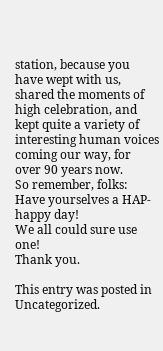station, because you have wept with us, shared the moments of high celebration, and kept quite a variety of interesting human voices coming our way, for over 90 years now.
So remember, folks: Have yourselves a HAP-happy day!
We all could sure use one!
Thank you.

This entry was posted in Uncategorized.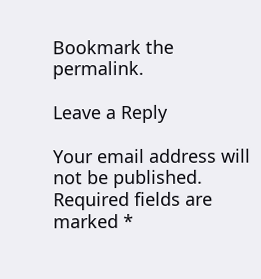Bookmark the permalink.

Leave a Reply

Your email address will not be published. Required fields are marked *